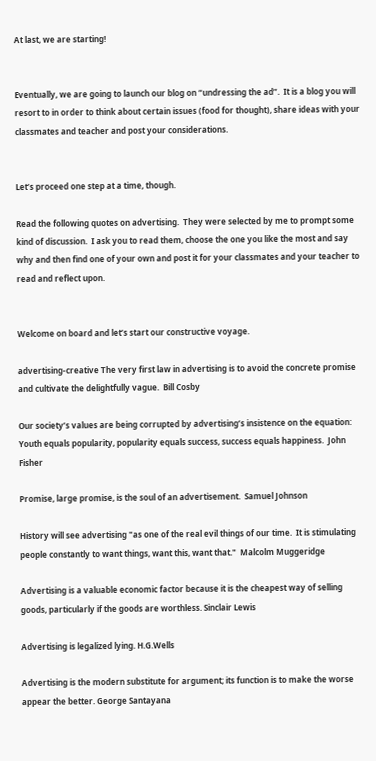At last, we are starting!


Eventually, we are going to launch our blog on “undressing the ad”.  It is a blog you will resort to in order to think about certain issues (food for thought), share ideas with your classmates and teacher and post your considerations.


Let’s proceed one step at a time, though.

Read the following quotes on advertising.  They were selected by me to prompt some kind of discussion.  I ask you to read them, choose the one you like the most and say why and then find one of your own and post it for your classmates and your teacher to read and reflect upon.


Welcome on board and let’s start our constructive voyage.

advertising-creative The very first law in advertising is to avoid the concrete promise and cultivate the delightfully vague.  Bill Cosby

Our society’s values are being corrupted by advertising’s insistence on the equation:  Youth equals popularity, popularity equals success, success equals happiness.  John Fisher

Promise, large promise, is the soul of an advertisement.  Samuel Johnson

History will see advertising "as one of the real evil things of our time.  It is stimulating people constantly to want things, want this, want that."  Malcolm Muggeridge

Advertising is a valuable economic factor because it is the cheapest way of selling goods, particularly if the goods are worthless. Sinclair Lewis

Advertising is legalized lying. H.G.Wells

Advertising is the modern substitute for argument; its function is to make the worse appear the better. George Santayana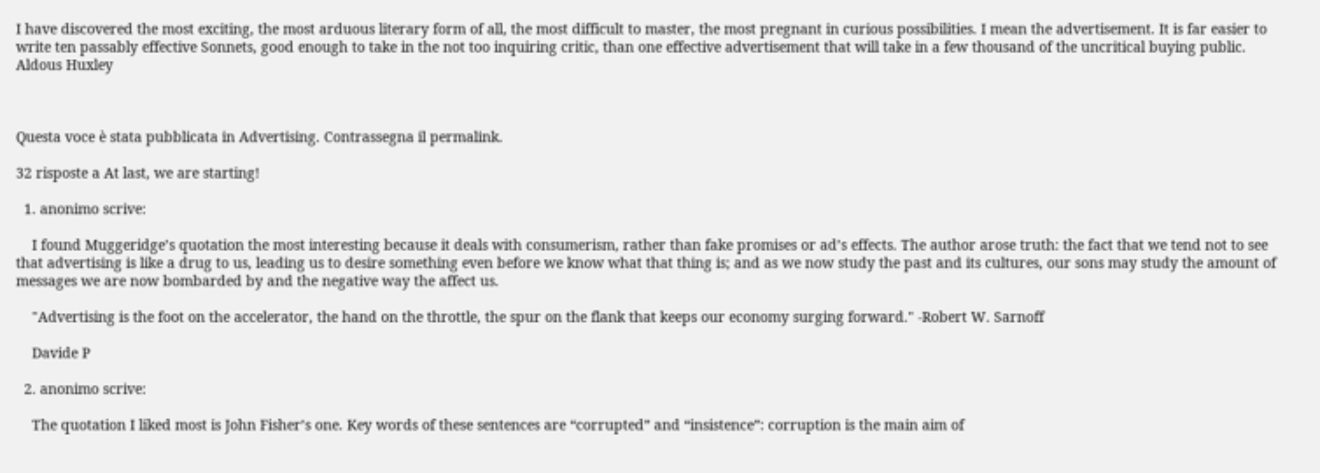I have discovered the most exciting, the most arduous literary form of all, the most difficult to master, the most pregnant in curious possibilities. I mean the advertisement. It is far easier to write ten passably effective Sonnets, good enough to take in the not too inquiring critic, than one effective advertisement that will take in a few thousand of the uncritical buying public. Aldous Huxley



Questa voce è stata pubblicata in Advertising. Contrassegna il permalink.

32 risposte a At last, we are starting!

  1. anonimo scrive:

    I found Muggeridge’s quotation the most interesting because it deals with consumerism, rather than fake promises or ad’s effects. The author arose truth: the fact that we tend not to see that advertising is like a drug to us, leading us to desire something even before we know what that thing is; and as we now study the past and its cultures, our sons may study the amount of messages we are now bombarded by and the negative way the affect us.

    "Advertising is the foot on the accelerator, the hand on the throttle, the spur on the flank that keeps our economy surging forward." -Robert W. Sarnoff

    Davide P

  2. anonimo scrive:

    The quotation I liked most is John Fisher’s one. Key words of these sentences are “corrupted” and “insistence”: corruption is the main aim of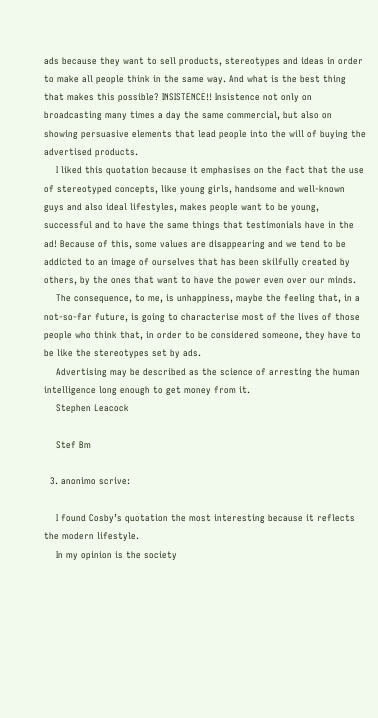ads because they want to sell products, stereotypes and ideas in order to make all people think in the same way. And what is the best thing that makes this possible? INSISTENCE!! Insistence not only on broadcasting many times a day the same commercial, but also on showing persuasive elements that lead people into the will of buying the advertised products.
    I liked this quotation because it emphasises on the fact that the use of stereotyped concepts, like young girls, handsome and well-known guys and also ideal lifestyles, makes people want to be young, successful and to have the same things that testimonials have in the ad! Because of this, some values are disappearing and we tend to be addicted to an image of ourselves that has been skilfully created by others, by the ones that want to have the power even over our minds.
    The consequence, to me, is unhappiness, maybe the feeling that, in a not-so-far future, is going to characterise most of the lives of those people who think that, in order to be considered someone, they have to be like the stereotypes set by ads.
    Advertising may be described as the science of arresting the human intelligence long enough to get money from it.
    Stephen Leacock

    Stef Bm

  3. anonimo scrive:

    I found Cosby’s quotation the most interesting because it reflects the modern lifestyle.
    In my opinion is the society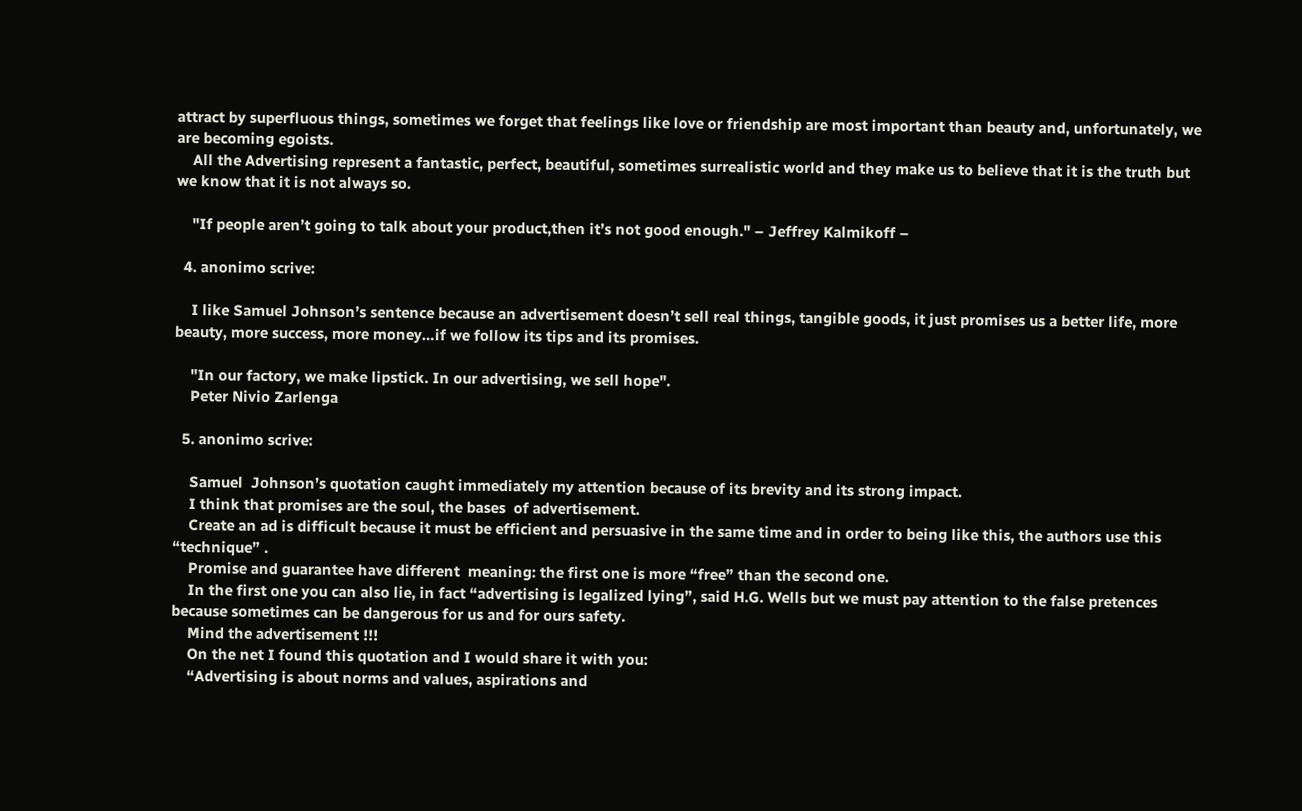attract by superfluous things, sometimes we forget that feelings like love or friendship are most important than beauty and, unfortunately, we are becoming egoists.
    All the Advertising represent a fantastic, perfect, beautiful, sometimes surrealistic world and they make us to believe that it is the truth but we know that it is not always so.

    "If people aren’t going to talk about your product,then it’s not good enough." – Jeffrey Kalmikoff –

  4. anonimo scrive:

    I like Samuel Johnson’s sentence because an advertisement doesn’t sell real things, tangible goods, it just promises us a better life, more beauty, more success, more money…if we follow its tips and its promises.

    "In our factory, we make lipstick. In our advertising, we sell hope".
    Peter Nivio Zarlenga

  5. anonimo scrive:

    Samuel  Johnson’s quotation caught immediately my attention because of its brevity and its strong impact.
    I think that promises are the soul, the bases  of advertisement.
    Create an ad is difficult because it must be efficient and persuasive in the same time and in order to being like this, the authors use this “technique” .
    Promise and guarantee have different  meaning: the first one is more “free” than the second one.
    In the first one you can also lie, in fact “advertising is legalized lying”, said H.G. Wells but we must pay attention to the false pretences because sometimes can be dangerous for us and for ours safety.
    Mind the advertisement !!!
    On the net I found this quotation and I would share it with you:
    “Advertising is about norms and values, aspirations and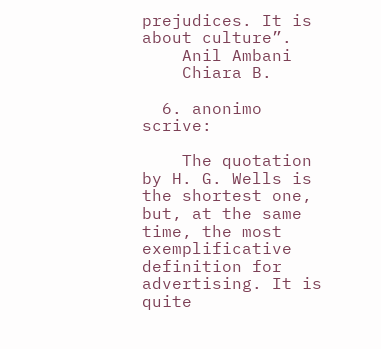prejudices. It is about culture”.
    Anil Ambani
    Chiara B.

  6. anonimo scrive:

    The quotation by H. G. Wells is the shortest one, but, at the same time, the most exemplificative definition for advertising. It is quite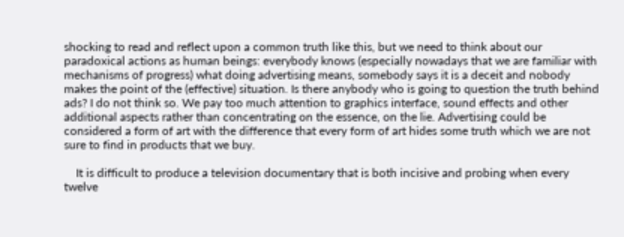shocking to read and reflect upon a common truth like this, but we need to think about our paradoxical actions as human beings: everybody knows (especially nowadays that we are familiar with mechanisms of progress) what doing advertising means, somebody says it is a deceit and nobody makes the point of the (effective) situation. Is there anybody who is going to question the truth behind ads? I do not think so. We pay too much attention to graphics interface, sound effects and other additional aspects rather than concentrating on the essence, on the lie. Advertising could be considered a form of art with the difference that every form of art hides some truth which we are not sure to find in products that we buy.

    It is difficult to produce a television documentary that is both incisive and probing when every twelve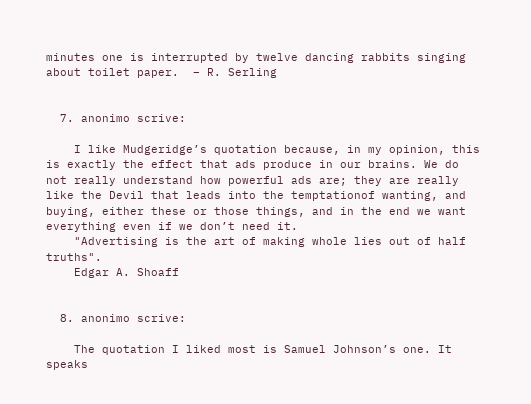minutes one is interrupted by twelve dancing rabbits singing about toilet paper.  – R. Serling


  7. anonimo scrive:

    I like Mudgeridge’s quotation because, in my opinion, this is exactly the effect that ads produce in our brains. We do not really understand how powerful ads are; they are really like the Devil that leads into the temptationof wanting, and buying, either these or those things, and in the end we want everything even if we don’t need it.
    "Advertising is the art of making whole lies out of half truths".
    Edgar A. Shoaff


  8. anonimo scrive:

    The quotation I liked most is Samuel Johnson’s one. It speaks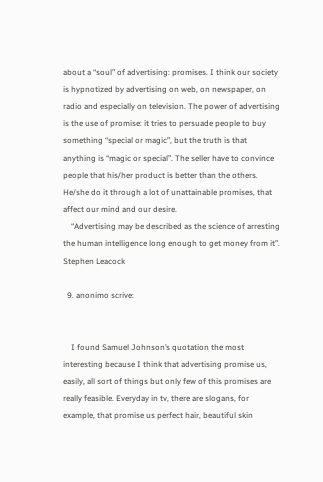about a “soul” of advertising: promises. I think our society is hypnotized by advertising on web, on newspaper, on radio and especially on television. The power of advertising is the use of promise: it tries to persuade people to buy something “special or magic”, but the truth is that anything is “magic or special”. The seller have to convince people that his/her product is better than the others. He/she do it through a lot of unattainable promises, that affect our mind and our desire.
    “Advertising may be described as the science of arresting the human intelligence long enough to get money from it”. Stephen Leacock

  9. anonimo scrive:


    I found Samuel Johnson’s quotation the most interesting because I think that advertising promise us, easily, all sort of things but only few of this promises are really feasible. Everyday in tv, there are slogans, for example, that promise us perfect hair, beautiful skin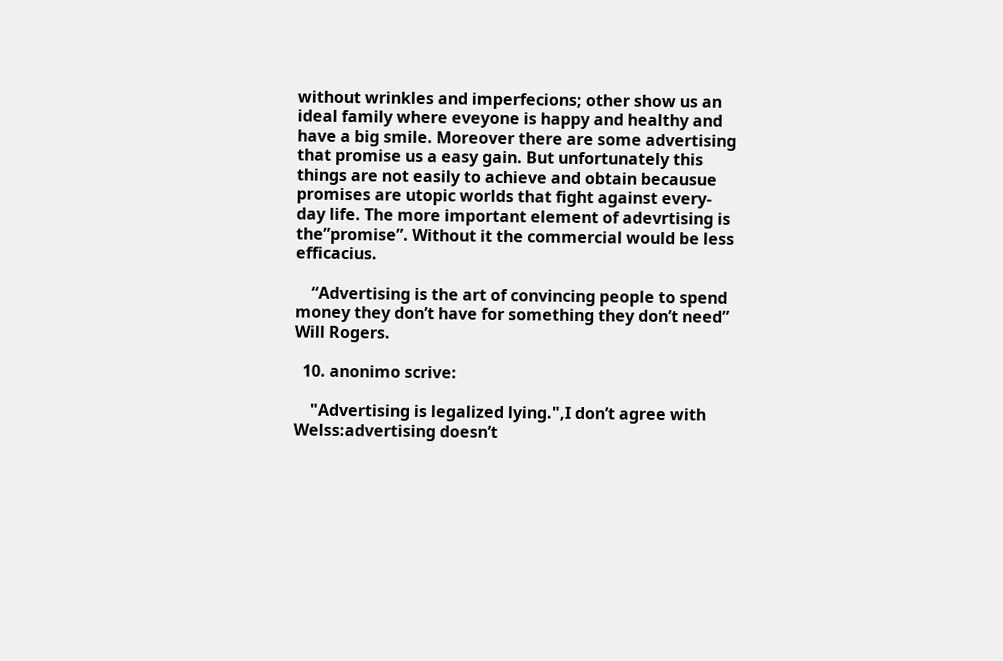without wrinkles and imperfecions; other show us an ideal family where eveyone is happy and healthy and have a big smile. Moreover there are some advertising that promise us a easy gain. But unfortunately this things are not easily to achieve and obtain becausue promises are utopic worlds that fight against every-day life. The more important element of adevrtising is the”promise”. Without it the commercial would be less efficacius.

    “Advertising is the art of convincing people to spend money they don’t have for something they don’t need” Will Rogers.

  10. anonimo scrive:

    "Advertising is legalized lying.",I don’t agree with Welss:advertising doesn’t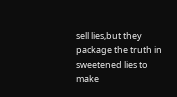sell lies,but they package the truth in sweetened lies to make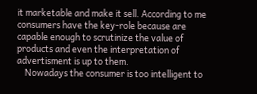it marketable and make it sell. According to me consumers have the key-role because are capable enough to scrutinize the value of products and even the interpretation of advertisment is up to them.
    Nowadays the consumer is too intelligent to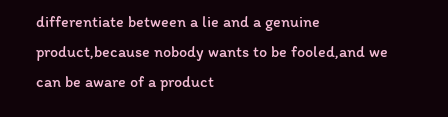differentiate between a lie and a genuine product,because nobody wants to be fooled,and we can be aware of a product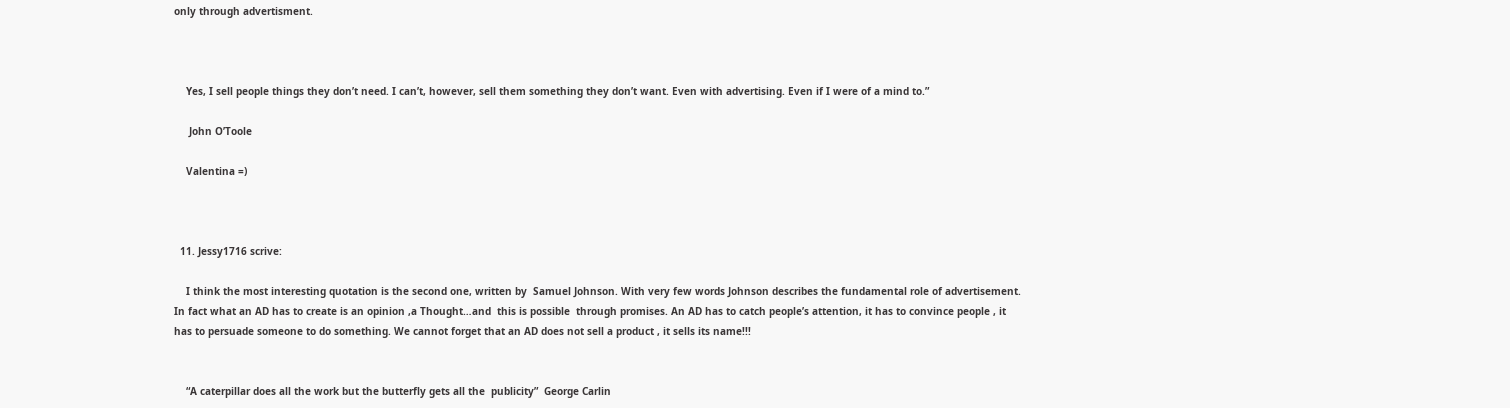only through advertisment.



    Yes, I sell people things they don’t need. I can’t, however, sell them something they don’t want. Even with advertising. Even if I were of a mind to.”

     John O’Toole

    Valentina =)



  11. Jessy1716 scrive:

    I think the most interesting quotation is the second one, written by  Samuel Johnson. With very few words Johnson describes the fundamental role of advertisement. In fact what an AD has to create is an opinion ,a Thought…and  this is possible  through promises. An AD has to catch people’s attention, it has to convince people , it has to persuade someone to do something. We cannot forget that an AD does not sell a product , it sells its name!!!


    “A caterpillar does all the work but the butterfly gets all the  publicity”  George Carlin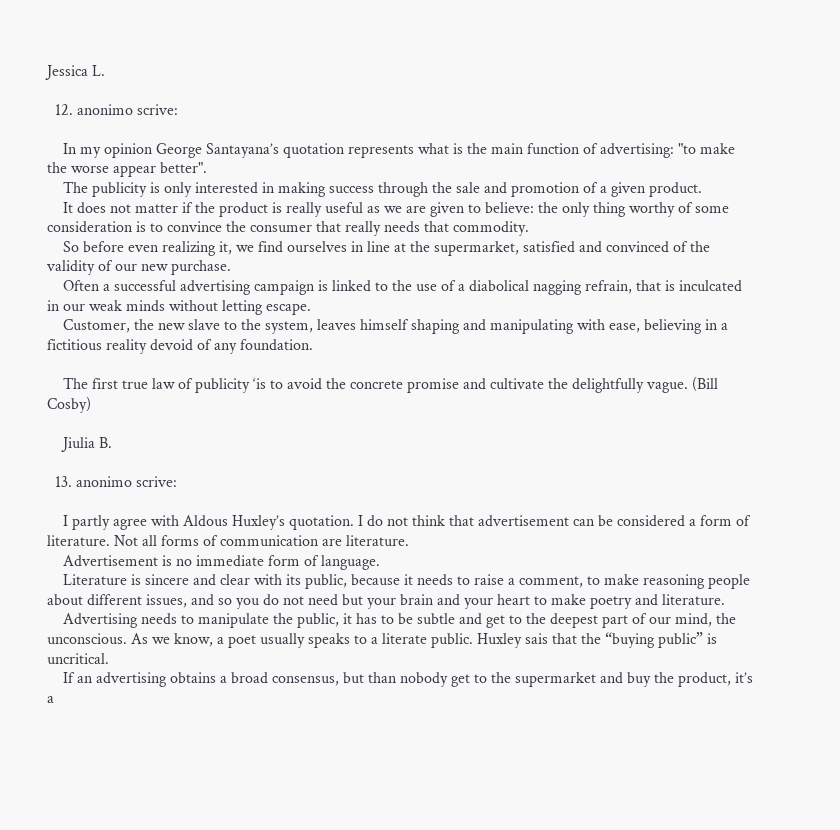Jessica L.

  12. anonimo scrive:

    In my opinion George Santayana’s quotation represents what is the main function of advertising: "to make the worse appear better".
    The publicity is only interested in making success through the sale and promotion of a given product.
    It does not matter if the product is really useful as we are given to believe: the only thing worthy of some consideration is to convince the consumer that really needs that commodity.
    So before even realizing it, we find ourselves in line at the supermarket, satisfied and convinced of the validity of our new purchase.
    Often a successful advertising campaign is linked to the use of a diabolical nagging refrain, that is inculcated in our weak minds without letting escape.
    Customer, the new slave to the system, leaves himself shaping and manipulating with ease, believing in a fictitious reality devoid of any foundation.

    The first true law of publicity ‘is to avoid the concrete promise and cultivate the delightfully vague. (Bill Cosby)

    Jiulia B.

  13. anonimo scrive:

    I partly agree with Aldous Huxley’s quotation. I do not think that advertisement can be considered a form of literature. Not all forms of communication are literature.
    Advertisement is no immediate form of language.
    Literature is sincere and clear with its public, because it needs to raise a comment, to make reasoning people about different issues, and so you do not need but your brain and your heart to make poetry and literature.
    Advertising needs to manipulate the public, it has to be subtle and get to the deepest part of our mind, the unconscious. As we know, a poet usually speaks to a literate public. Huxley sais that the “buying public” is uncritical.
    If an advertising obtains a broad consensus, but than nobody get to the supermarket and buy the product, it’s a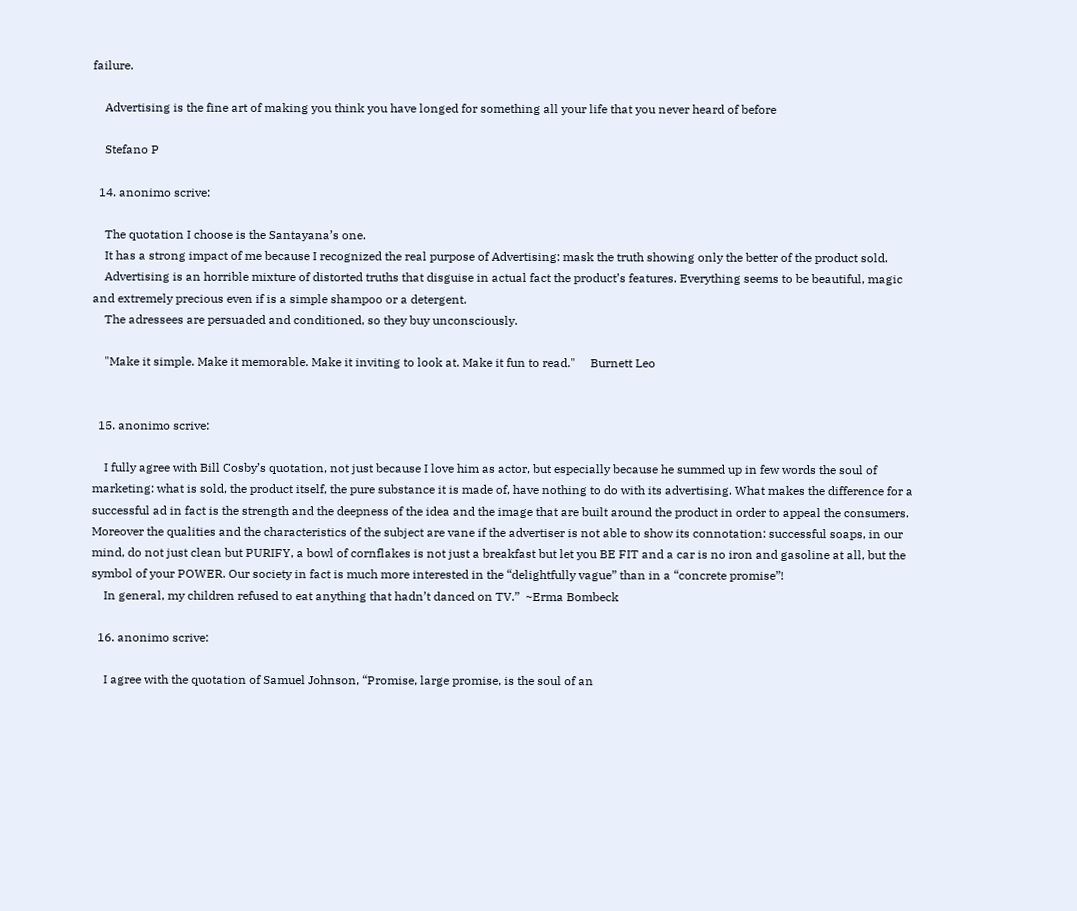failure.

    Advertising is the fine art of making you think you have longed for something all your life that you never heard of before

    Stefano P

  14. anonimo scrive:

    The quotation I choose is the Santayana’s one.
    It has a strong impact of me because I recognized the real purpose of Advertising: mask the truth showing only the better of the product sold.
    Advertising is an horrible mixture of distorted truths that disguise in actual fact the product’s features. Everything seems to be beautiful, magic and extremely precious even if is a simple shampoo or a detergent.
    The adressees are persuaded and conditioned, so they buy unconsciously.

    "Make it simple. Make it memorable. Make it inviting to look at. Make it fun to read."     Burnett Leo


  15. anonimo scrive:

    I fully agree with Bill Cosby’s quotation, not just because I love him as actor, but especially because he summed up in few words the soul of marketing: what is sold, the product itself, the pure substance it is made of, have nothing to do with its advertising. What makes the difference for a successful ad in fact is the strength and the deepness of the idea and the image that are built around the product in order to appeal the consumers. Moreover the qualities and the characteristics of the subject are vane if the advertiser is not able to show its connotation: successful soaps, in our mind, do not just clean but PURIFY, a bowl of cornflakes is not just a breakfast but let you BE FIT and a car is no iron and gasoline at all, but the symbol of your POWER. Our society in fact is much more interested in the “delightfully vague” than in a “concrete promise”!
    In general, my children refused to eat anything that hadn’t danced on TV.”  ~Erma Bombeck

  16. anonimo scrive:

    I agree with the quotation of Samuel Johnson, “Promise, large promise, is the soul of an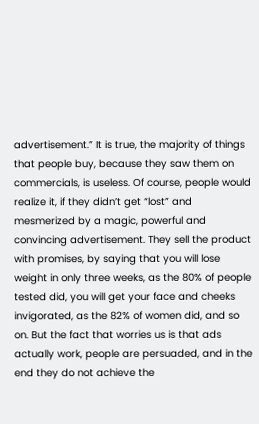advertisement.” It is true, the majority of things that people buy, because they saw them on commercials, is useless. Of course, people would realize it, if they didn’t get “lost” and mesmerized by a magic, powerful and convincing advertisement. They sell the product with promises, by saying that you will lose weight in only three weeks, as the 80% of people tested did, you will get your face and cheeks invigorated, as the 82% of women did, and so on. But the fact that worries us is that ads actually work, people are persuaded, and in the end they do not achieve the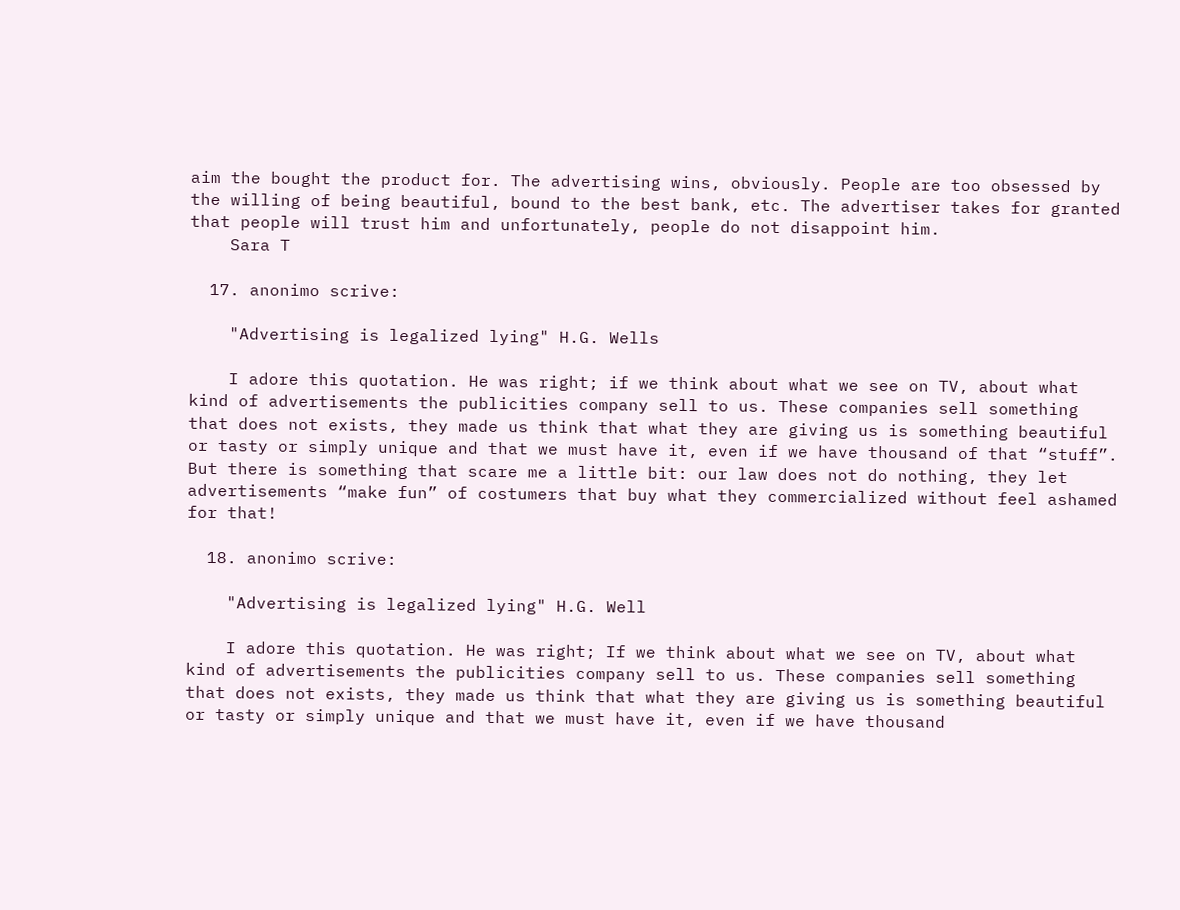aim the bought the product for. The advertising wins, obviously. People are too obsessed by the willing of being beautiful, bound to the best bank, etc. The advertiser takes for granted that people will trust him and unfortunately, people do not disappoint him.
    Sara T

  17. anonimo scrive:

    "Advertising is legalized lying" H.G. Wells

    I adore this quotation. He was right; if we think about what we see on TV, about what kind of advertisements the publicities company sell to us. These companies sell something that does not exists, they made us think that what they are giving us is something beautiful or tasty or simply unique and that we must have it, even if we have thousand of that “stuff”. But there is something that scare me a little bit: our law does not do nothing, they let advertisements “make fun” of costumers that buy what they commercialized without feel ashamed for that!

  18. anonimo scrive:

    "Advertising is legalized lying" H.G. Well

    I adore this quotation. He was right; If we think about what we see on TV, about what kind of advertisements the publicities company sell to us. These companies sell something that does not exists, they made us think that what they are giving us is something beautiful or tasty or simply unique and that we must have it, even if we have thousand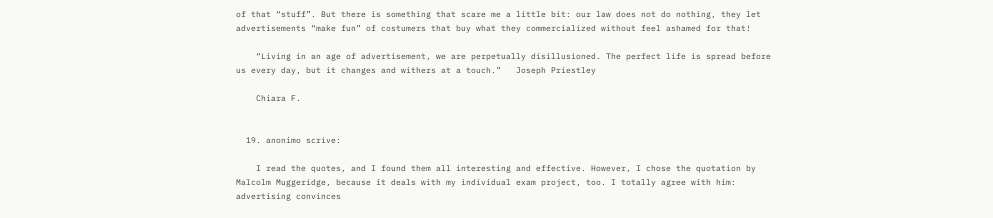of that “stuff”. But there is something that scare me a little bit: our law does not do nothing, they let advertisements “make fun” of costumers that buy what they commercialized without feel ashamed for that!

    “Living in an age of advertisement, we are perpetually disillusioned. The perfect life is spread before us every day, but it changes and withers at a touch.”   Joseph Priestley

    Chiara F.


  19. anonimo scrive:

    I read the quotes, and I found them all interesting and effective. However, I chose the quotation by Malcolm Muggeridge, because it deals with my individual exam project, too. I totally agree with him: advertising convinces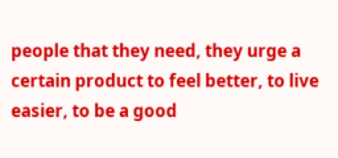people that they need, they urge a certain product to feel better, to live easier, to be a good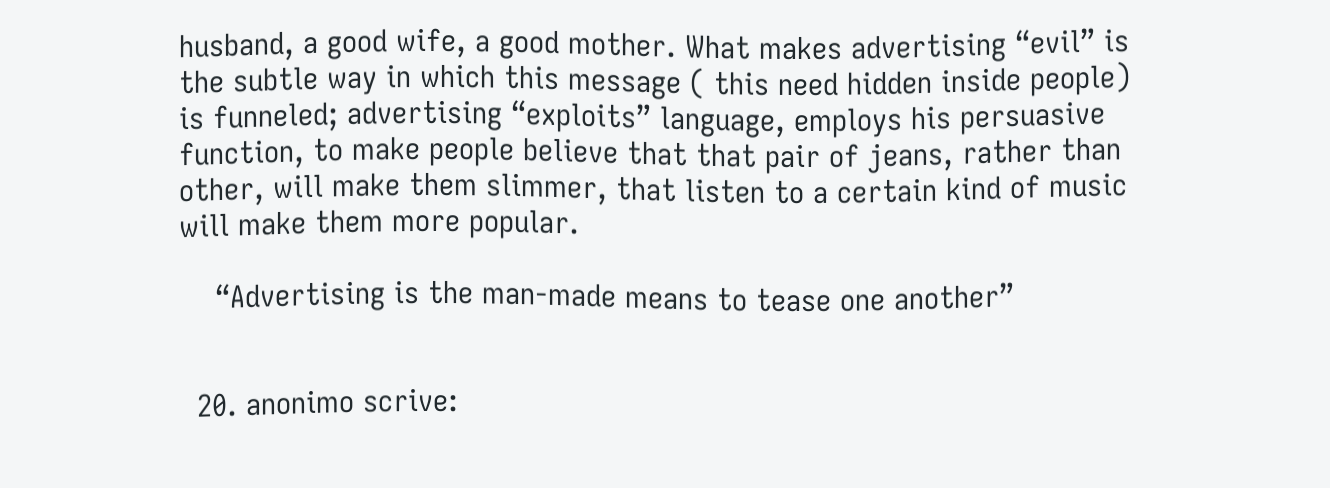husband, a good wife, a good mother. What makes advertising “evil” is the subtle way in which this message ( this need hidden inside people) is funneled; advertising “exploits” language, employs his persuasive function, to make people believe that that pair of jeans, rather than other, will make them slimmer, that listen to a certain kind of music will make them more popular.

    “Advertising is the man-made means to tease one another”


  20. anonimo scrive: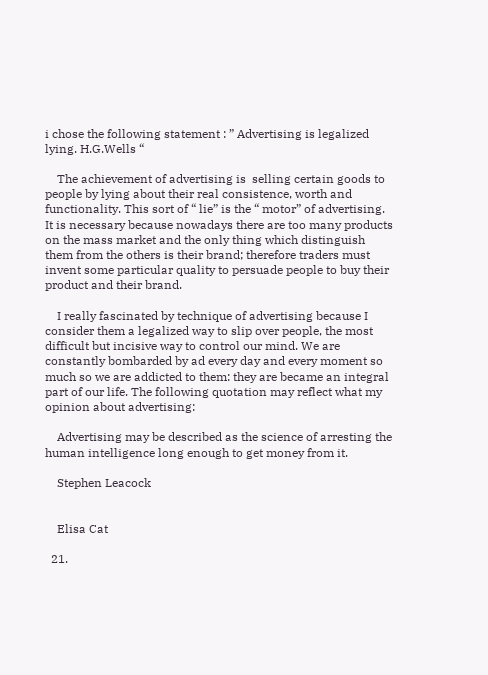i chose the following statement : ” Advertising is legalized lying. H.G.Wells “

    The achievement of advertising is  selling certain goods to people by lying about their real consistence, worth and functionality. This sort of “ lie” is the “ motor” of advertising. It is necessary because nowadays there are too many products on the mass market and the only thing which distinguish them from the others is their brand; therefore traders must invent some particular quality to persuade people to buy their product and their brand.

    I really fascinated by technique of advertising because I consider them a legalized way to slip over people, the most difficult but incisive way to control our mind. We are constantly bombarded by ad every day and every moment so much so we are addicted to them: they are became an integral part of our life. The following quotation may reflect what my opinion about advertising:

    Advertising may be described as the science of arresting the human intelligence long enough to get money from it.

    Stephen Leacock


    Elisa Cat

  21.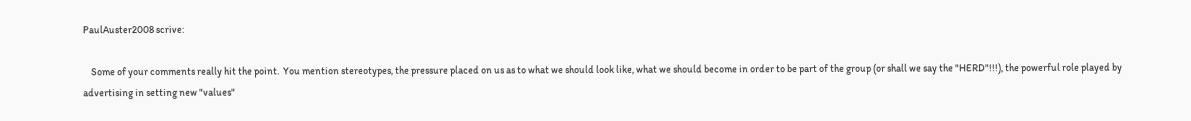PaulAuster2008 scrive:

    Some of your comments really hit the point.  You mention stereotypes, the pressure placed on us as to what we should look like, what we should become in order to be part of the group (or shall we say the "HERD"!!!), the powerful role played by advertising in setting new "values"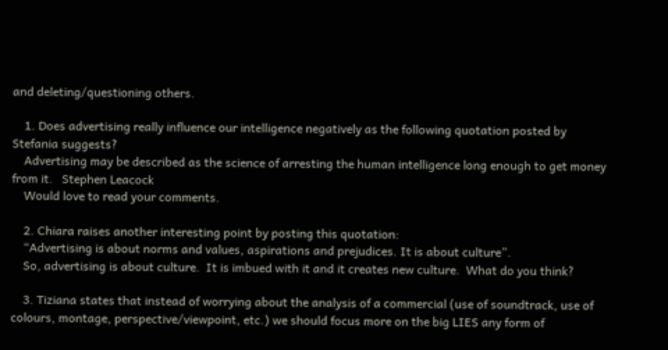and deleting/questioning others.

    1. Does advertising really influence our intelligence negatively as the following quotation posted by Stefania suggests?
    Advertising may be described as the science of arresting the human intelligence long enough to get money from it.   Stephen Leacock
    Would love to read your comments.

    2. Chiara raises another interesting point by posting this quotation:
    “Advertising is about norms and values, aspirations and prejudices. It is about culture”.
    So, advertising is about culture.  It is imbued with it and it creates new culture.  What do you think?

    3. Tiziana states that instead of worrying about the analysis of a commercial (use of soundtrack, use of colours, montage, perspective/viewpoint, etc.) we should focus more on the big LIES any form of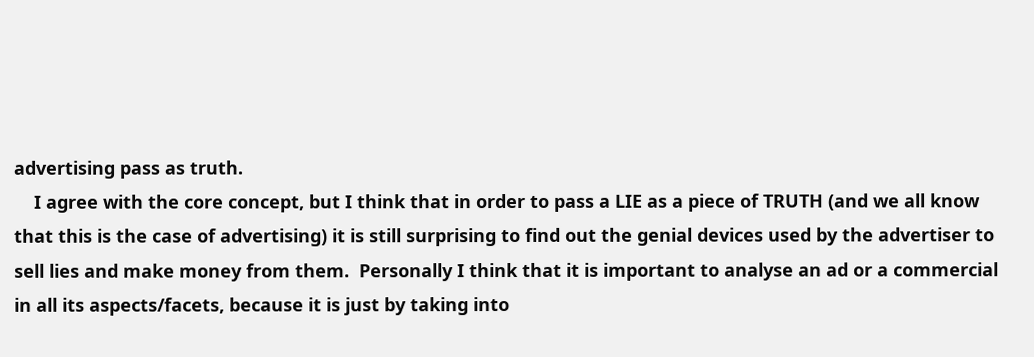advertising pass as truth.
    I agree with the core concept, but I think that in order to pass a LIE as a piece of TRUTH (and we all know that this is the case of advertising) it is still surprising to find out the genial devices used by the advertiser to sell lies and make money from them.  Personally I think that it is important to analyse an ad or a commercial in all its aspects/facets, because it is just by taking into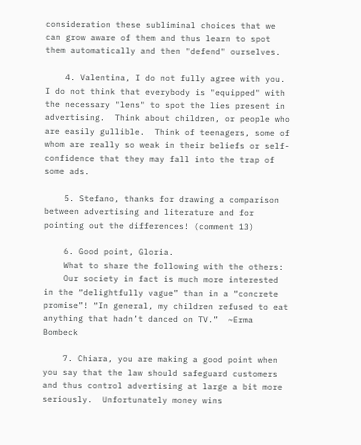consideration these subliminal choices that we can grow aware of them and thus learn to spot them automatically and then "defend" ourselves.

    4. Valentina, I do not fully agree with you.  I do not think that everybody is "equipped" with the necessary "lens" to spot the lies present in advertising.  Think about children, or people who are easily gullible.  Think of teenagers, some of whom are really so weak in their beliefs or self-confidence that they may fall into the trap of some ads.

    5. Stefano, thanks for drawing a comparison between advertising and literature and for pointing out the differences! (comment 13)

    6. Good point, Gloria.
    What to share the following with the others:
    Our society in fact is much more interested in the “delightfully vague” than in a “concrete promise”! “In general, my children refused to eat anything that hadn’t danced on TV.”  ~Erma Bombeck

    7. Chiara, you are making a good point when you say that the law should safeguard customers and thus control advertising at large a bit more seriously.  Unfortunately money wins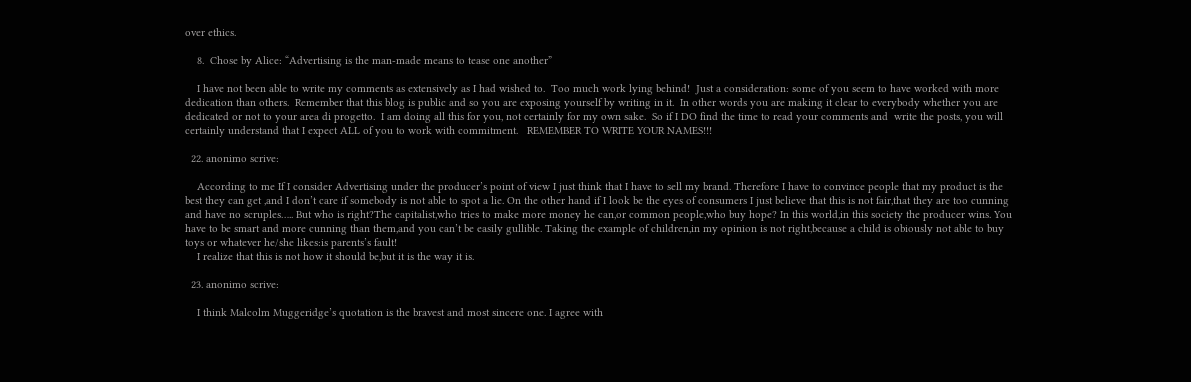over ethics.

    8.  Chose by Alice: “Advertising is the man-made means to tease one another”

    I have not been able to write my comments as extensively as I had wished to.  Too much work lying behind!  Just a consideration: some of you seem to have worked with more dedication than others.  Remember that this blog is public and so you are exposing yourself by writing in it.  In other words you are making it clear to everybody whether you are dedicated or not to your area di progetto.  I am doing all this for you, not certainly for my own sake.  So if I DO find the time to read your comments and  write the posts, you will certainly understand that I expect ALL of you to work with commitment.   REMEMBER TO WRITE YOUR NAMES!!!

  22. anonimo scrive:

    According to me If I consider Advertising under the producer’s point of view I just think that I have to sell my brand. Therefore I have to convince people that my product is the best they can get ,and I don’t care if somebody is not able to spot a lie. On the other hand if I look be the eyes of consumers I just believe that this is not fair,that they are too cunning and have no scruples….. But who is right?The capitalist,who tries to make more money he can,or common people,who buy hope? In this world,in this society the producer wins. You have to be smart and more cunning than them,and you can’t be easily gullible. Taking the example of children,in my opinion is not right,because a child is obiously not able to buy toys or whatever he/she likes:is parents’s fault!
    I realize that this is not how it should be,but it is the way it is.

  23. anonimo scrive:

    I think Malcolm Muggeridge’s quotation is the bravest and most sincere one. I agree with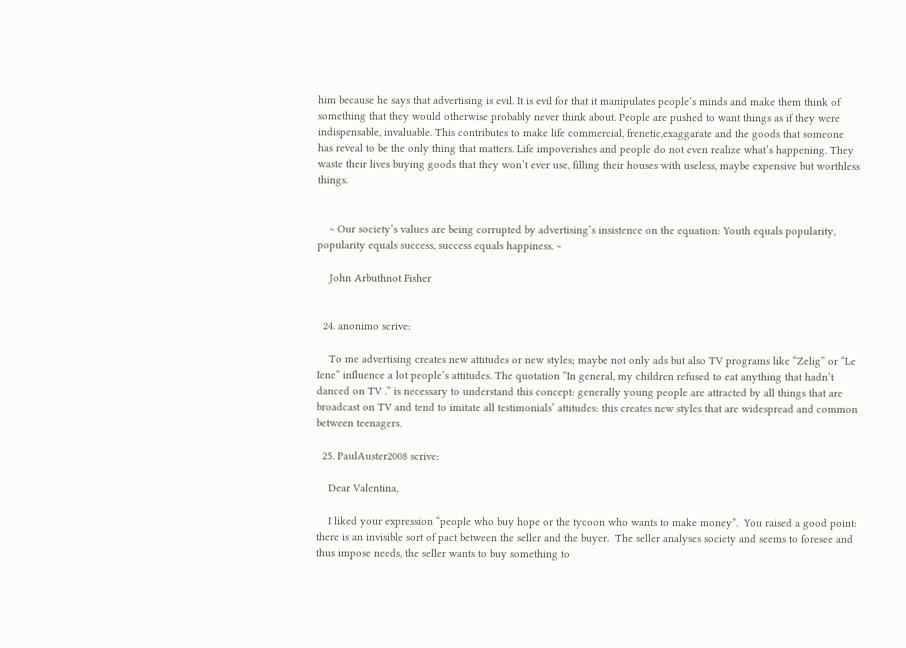him because he says that advertising is evil. It is evil for that it manipulates people’s minds and make them think of something that they would otherwise probably never think about. People are pushed to want things as if they were indispensable, invaluable. This contributes to make life commercial, frenetic,exaggarate and the goods that someone has reveal to be the only thing that matters. Life impoverishes and people do not even realize what’s happening. They waste their lives buying goods that they won’t ever use, filling their houses with useless, maybe expensive but worthless things.


    ~ Our society’s values are being corrupted by advertising’s insistence on the equation: Youth equals popularity, popularity equals success, success equals happiness. ~

    John Arbuthnot Fisher


  24. anonimo scrive:

    To me advertising creates new attitudes or new styles; maybe not only ads but also TV programs like “Zelig” or “Le Iene” influence a lot people’s attitudes. The quotation “In general, my children refused to eat anything that hadn’t danced on TV .” is necessary to understand this concept: generally young people are attracted by all things that are broadcast on TV and tend to imitate all testimonials’ attitudes: this creates new styles that are widespread and common between teenagers.

  25. PaulAuster2008 scrive:

    Dear Valentina,

    I liked your expression “people who buy hope or the tycoon who wants to make money”.  You raised a good point: there is an invisible sort of pact between the seller and the buyer.  The seller analyses society and seems to foresee and thus impose needs, the seller wants to buy something to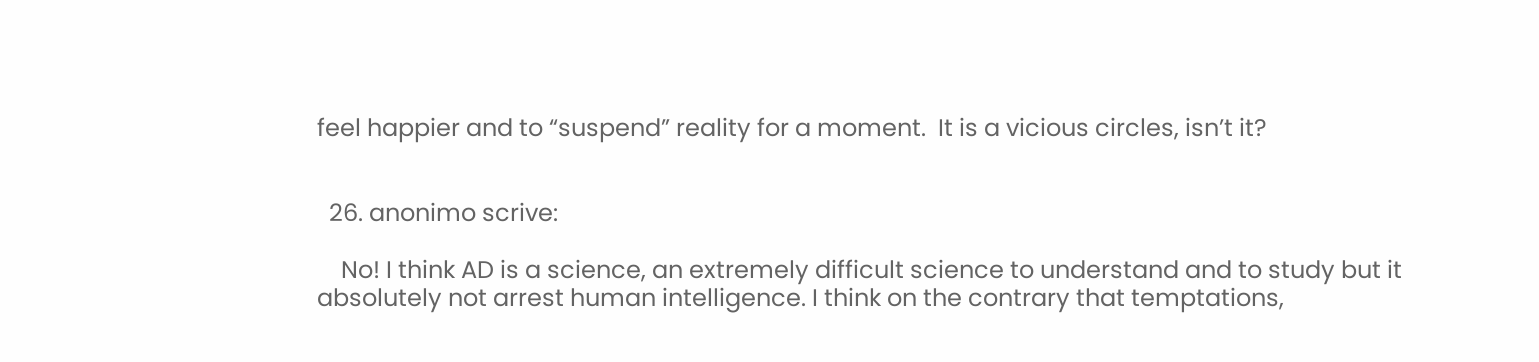feel happier and to “suspend” reality for a moment.  It is a vicious circles, isn’t it?


  26. anonimo scrive:

    No! I think AD is a science, an extremely difficult science to understand and to study but it absolutely not arrest human intelligence. I think on the contrary that temptations,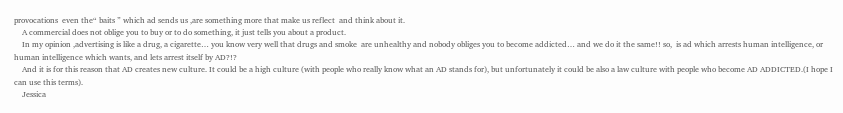provocations  even the“ baits ” which ad sends us ,are something more that make us reflect  and think about it.
    A commercial does not oblige you to buy or to do something, it just tells you about a product.
    In my opinion ,advertising is like a drug, a cigarette… you know very well that drugs and smoke  are unhealthy and nobody obliges you to become addicted… and we do it the same!! so,  is ad which arrests human intelligence, or human intelligence which wants, and lets arrest itself by AD?!?
    And it is for this reason that AD creates new culture. It could be a high culture (with people who really know what an AD stands for), but unfortunately it could be also a law culture with people who become AD ADDICTED.(I hope I can use this terms).
    Jessica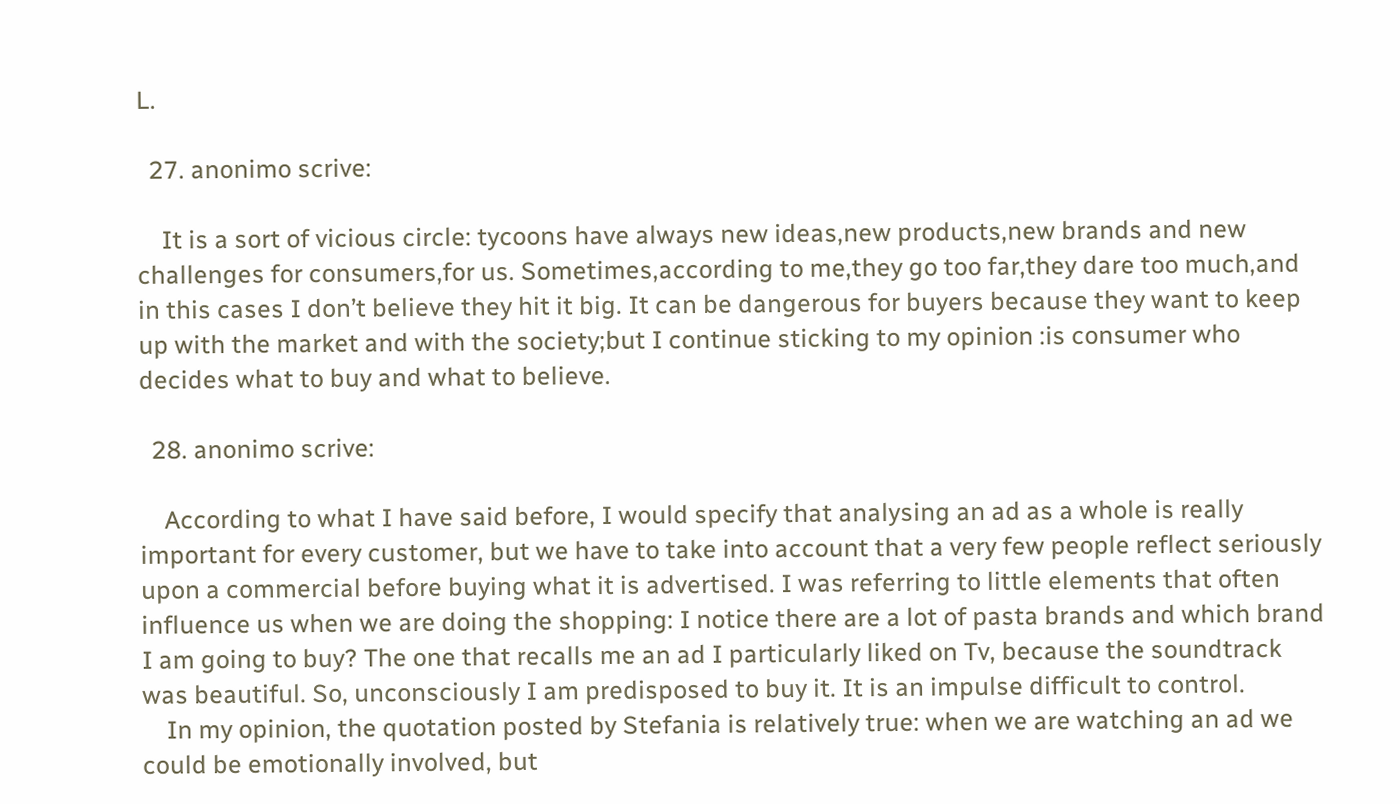L.

  27. anonimo scrive:

    It is a sort of vicious circle: tycoons have always new ideas,new products,new brands and new challenges for consumers,for us. Sometimes,according to me,they go too far,they dare too much,and in this cases I don’t believe they hit it big. It can be dangerous for buyers because they want to keep up with the market and with the society;but I continue sticking to my opinion :is consumer who decides what to buy and what to believe.

  28. anonimo scrive:

    According to what I have said before, I would specify that analysing an ad as a whole is really important for every customer, but we have to take into account that a very few people reflect seriously upon a commercial before buying what it is advertised. I was referring to little elements that often influence us when we are doing the shopping: I notice there are a lot of pasta brands and which brand I am going to buy? The one that recalls me an ad I particularly liked on Tv, because the soundtrack was beautiful. So, unconsciously I am predisposed to buy it. It is an impulse difficult to control.
    In my opinion, the quotation posted by Stefania is relatively true: when we are watching an ad we could be emotionally involved, but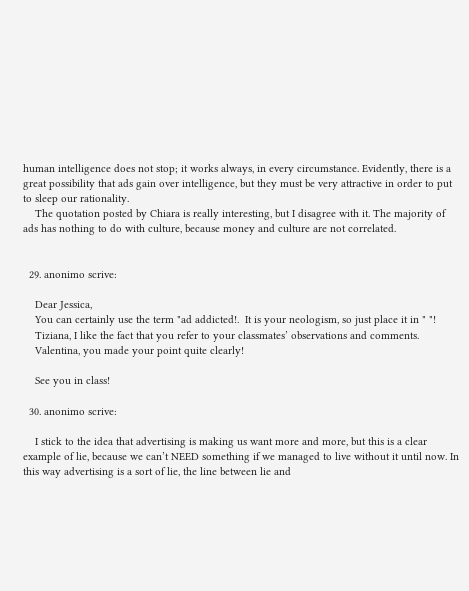human intelligence does not stop; it works always, in every circumstance. Evidently, there is a great possibility that ads gain over intelligence, but they must be very attractive in order to put to sleep our rationality.
    The quotation posted by Chiara is really interesting, but I disagree with it. The majority of ads has nothing to do with culture, because money and culture are not correlated.


  29. anonimo scrive:

    Dear Jessica,
    You can certainly use the term "ad addicted!.  It is your neologism, so just place it in " "!
    Tiziana, I like the fact that you refer to your classmates’ observations and comments.
    Valentina, you made your point quite clearly!

    See you in class!

  30. anonimo scrive:

    I stick to the idea that advertising is making us want more and more, but this is a clear example of lie, because we can’t NEED something if we managed to live without it until now. In this way advertising is a sort of lie, the line between lie and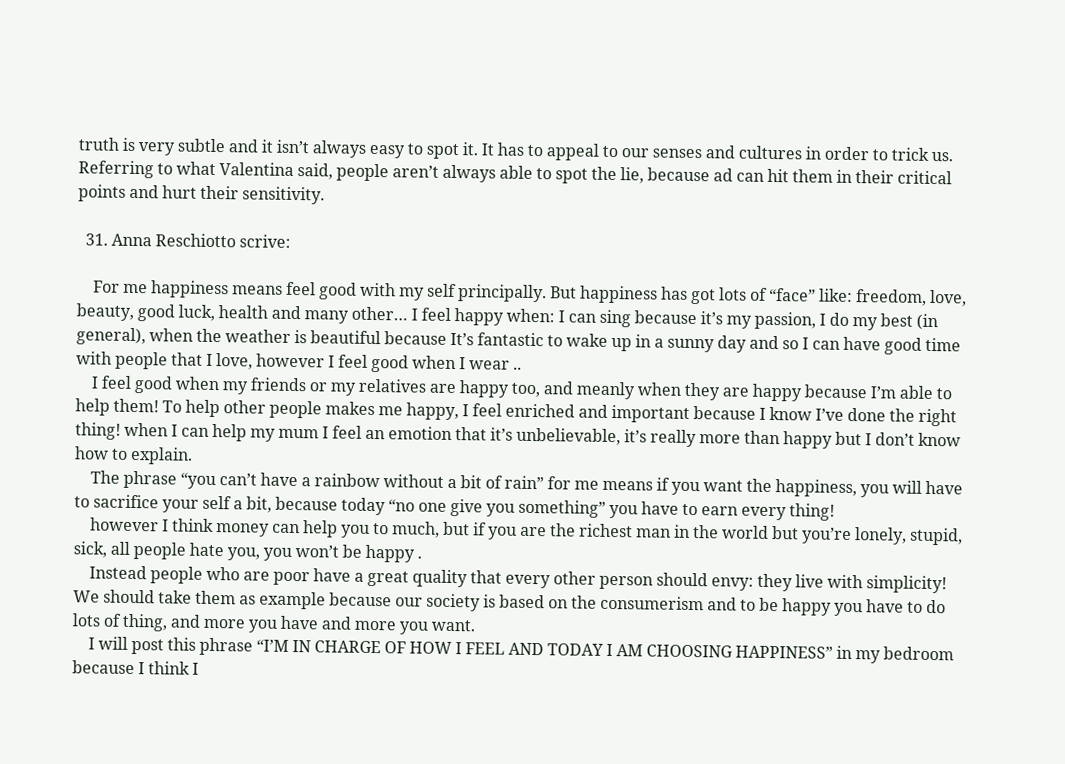truth is very subtle and it isn’t always easy to spot it. It has to appeal to our senses and cultures in order to trick us. Referring to what Valentina said, people aren’t always able to spot the lie, because ad can hit them in their critical points and hurt their sensitivity.

  31. Anna Reschiotto scrive:

    For me happiness means feel good with my self principally. But happiness has got lots of “face” like: freedom, love, beauty, good luck, health and many other… I feel happy when: I can sing because it’s my passion, I do my best (in general), when the weather is beautiful because It’s fantastic to wake up in a sunny day and so I can have good time with people that I love, however I feel good when I wear ..
    I feel good when my friends or my relatives are happy too, and meanly when they are happy because I’m able to help them! To help other people makes me happy, I feel enriched and important because I know I’ve done the right thing! when I can help my mum I feel an emotion that it’s unbelievable, it’s really more than happy but I don’t know how to explain.
    The phrase “you can’t have a rainbow without a bit of rain” for me means if you want the happiness, you will have to sacrifice your self a bit, because today “no one give you something” you have to earn every thing!
    however I think money can help you to much, but if you are the richest man in the world but you’re lonely, stupid, sick, all people hate you, you won’t be happy .
    Instead people who are poor have a great quality that every other person should envy: they live with simplicity! We should take them as example because our society is based on the consumerism and to be happy you have to do lots of thing, and more you have and more you want.
    I will post this phrase “I’M IN CHARGE OF HOW I FEEL AND TODAY I AM CHOOSING HAPPINESS” in my bedroom because I think I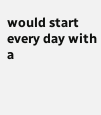would start every day with a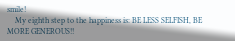smile!
    My eighth step to the happiness is: BE LESS SELFISH, BE MORE GENEROUS!!